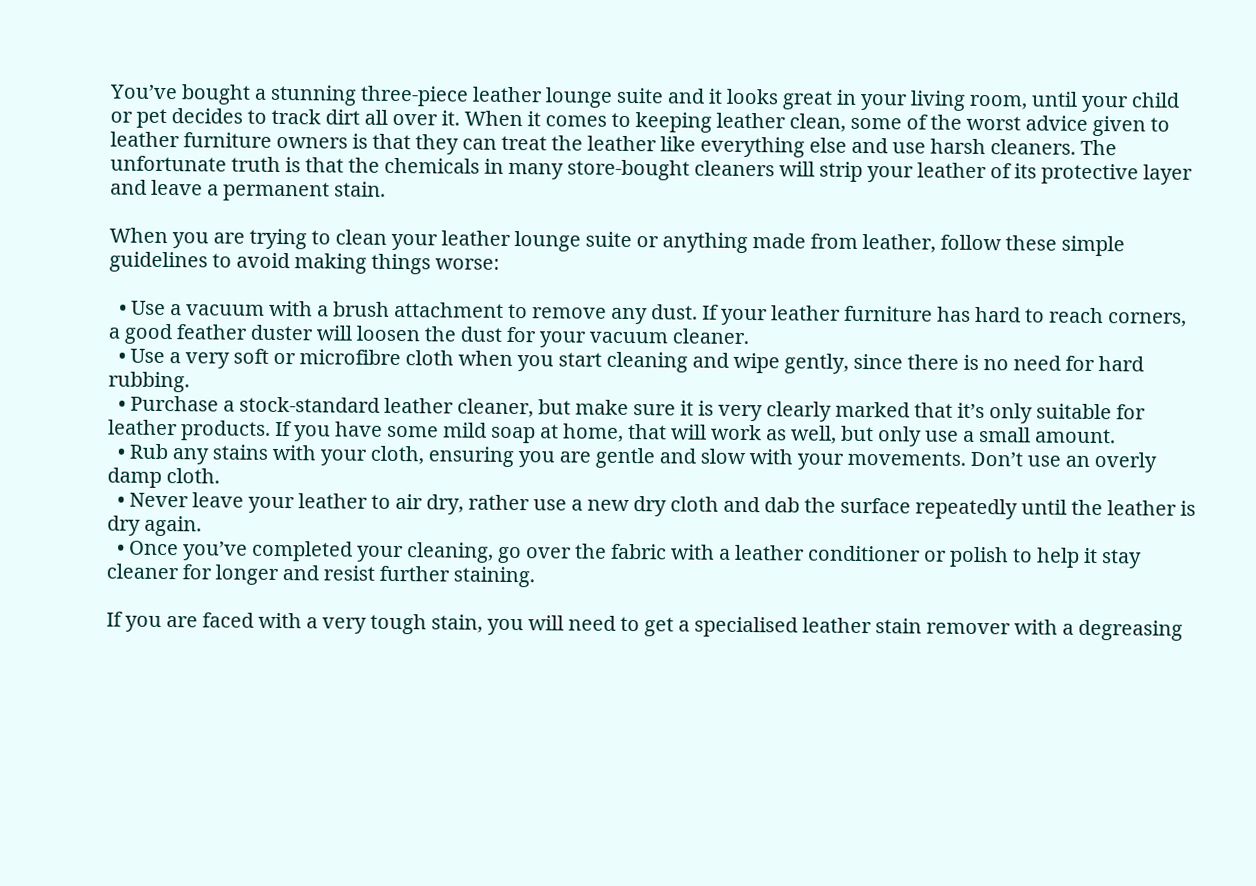You’ve bought a stunning three-piece leather lounge suite and it looks great in your living room, until your child or pet decides to track dirt all over it. When it comes to keeping leather clean, some of the worst advice given to leather furniture owners is that they can treat the leather like everything else and use harsh cleaners. The unfortunate truth is that the chemicals in many store-bought cleaners will strip your leather of its protective layer and leave a permanent stain.

When you are trying to clean your leather lounge suite or anything made from leather, follow these simple guidelines to avoid making things worse:

  • Use a vacuum with a brush attachment to remove any dust. If your leather furniture has hard to reach corners, a good feather duster will loosen the dust for your vacuum cleaner.
  • Use a very soft or microfibre cloth when you start cleaning and wipe gently, since there is no need for hard rubbing.
  • Purchase a stock-standard leather cleaner, but make sure it is very clearly marked that it’s only suitable for leather products. If you have some mild soap at home, that will work as well, but only use a small amount.
  • Rub any stains with your cloth, ensuring you are gentle and slow with your movements. Don’t use an overly damp cloth.
  • Never leave your leather to air dry, rather use a new dry cloth and dab the surface repeatedly until the leather is dry again.
  • Once you’ve completed your cleaning, go over the fabric with a leather conditioner or polish to help it stay cleaner for longer and resist further staining.

If you are faced with a very tough stain, you will need to get a specialised leather stain remover with a degreasing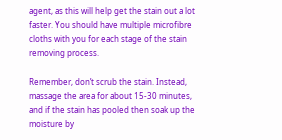agent, as this will help get the stain out a lot faster. You should have multiple microfibre cloths with you for each stage of the stain removing process.

Remember, don’t scrub the stain. Instead, massage the area for about 15-30 minutes, and if the stain has pooled then soak up the moisture by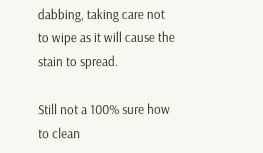dabbing, taking care not to wipe as it will cause the stain to spread.

Still not a 100% sure how to clean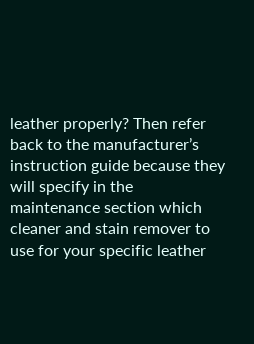leather properly? Then refer back to the manufacturer’s instruction guide because they will specify in the maintenance section which cleaner and stain remover to use for your specific leather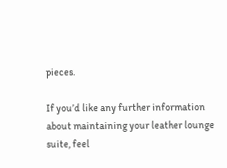pieces.

If you’d like any further information about maintaining your leather lounge suite, feel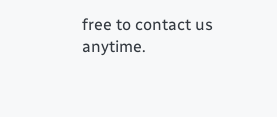free to contact us anytime.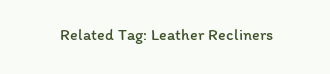Related Tag: Leather Recliners